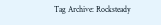Tag Archive: Rocksteady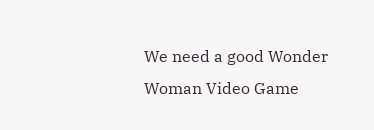We need a good Wonder Woman Video Game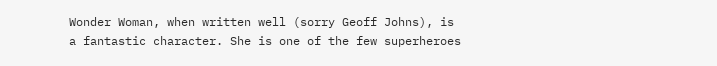Wonder Woman, when written well (sorry Geoff Johns), is a fantastic character. She is one of the few superheroes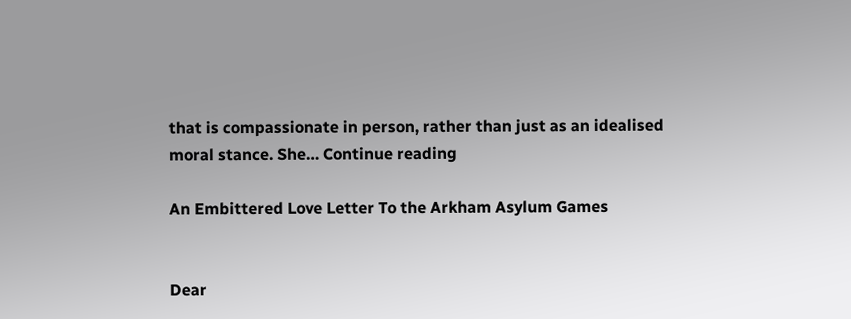that is compassionate in person, rather than just as an idealised moral stance. She… Continue reading

An Embittered Love Letter To the Arkham Asylum Games


Dear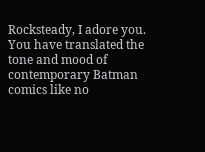Rocksteady, I adore you. You have translated the tone and mood of contemporary Batman comics like no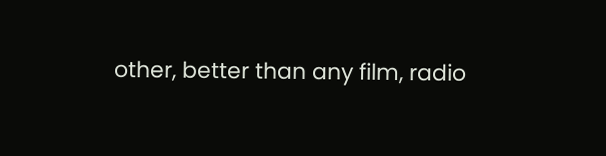other, better than any film, radio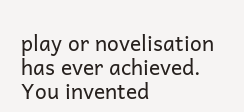play or novelisation has ever achieved. You invented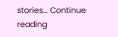stories… Continue reading